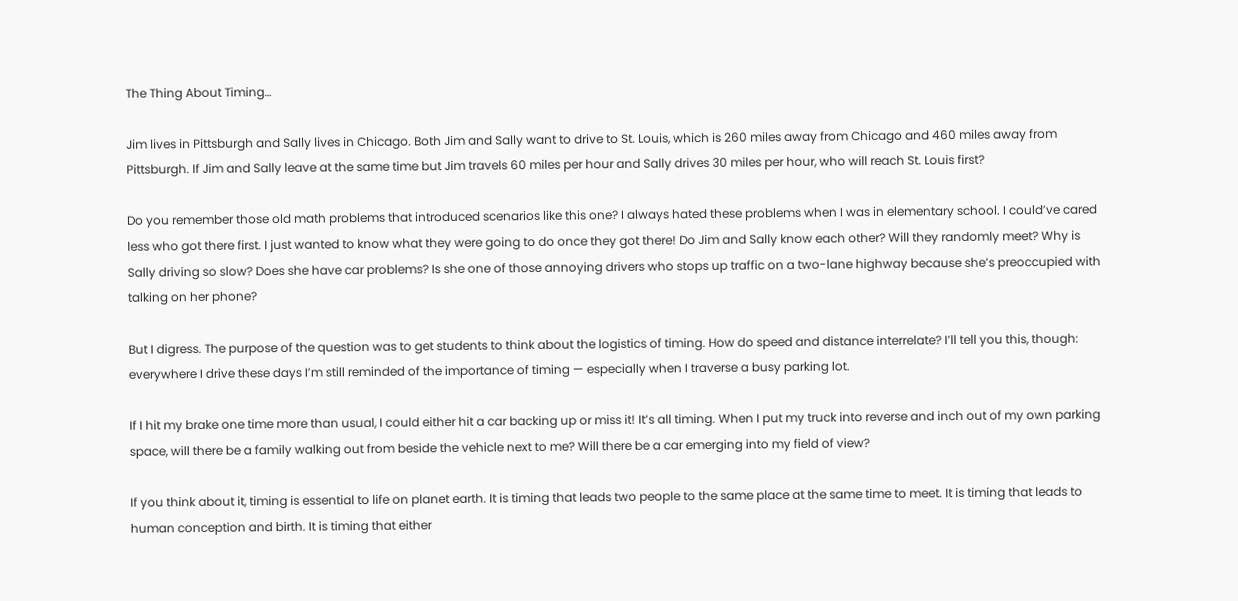The Thing About Timing…

Jim lives in Pittsburgh and Sally lives in Chicago. Both Jim and Sally want to drive to St. Louis, which is 260 miles away from Chicago and 460 miles away from Pittsburgh. If Jim and Sally leave at the same time but Jim travels 60 miles per hour and Sally drives 30 miles per hour, who will reach St. Louis first?

Do you remember those old math problems that introduced scenarios like this one? I always hated these problems when I was in elementary school. I could’ve cared less who got there first. I just wanted to know what they were going to do once they got there! Do Jim and Sally know each other? Will they randomly meet? Why is Sally driving so slow? Does she have car problems? Is she one of those annoying drivers who stops up traffic on a two-lane highway because she’s preoccupied with talking on her phone?

But I digress. The purpose of the question was to get students to think about the logistics of timing. How do speed and distance interrelate? I’ll tell you this, though: everywhere I drive these days I’m still reminded of the importance of timing — especially when I traverse a busy parking lot.

If I hit my brake one time more than usual, I could either hit a car backing up or miss it! It’s all timing. When I put my truck into reverse and inch out of my own parking space, will there be a family walking out from beside the vehicle next to me? Will there be a car emerging into my field of view?

If you think about it, timing is essential to life on planet earth. It is timing that leads two people to the same place at the same time to meet. It is timing that leads to human conception and birth. It is timing that either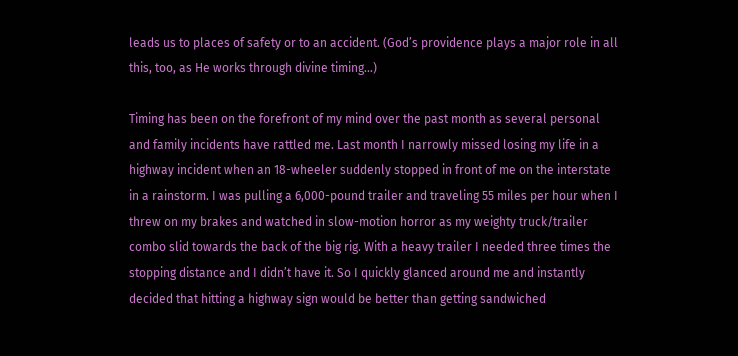leads us to places of safety or to an accident. (God’s providence plays a major role in all this, too, as He works through divine timing…)

Timing has been on the forefront of my mind over the past month as several personal and family incidents have rattled me. Last month I narrowly missed losing my life in a highway incident when an 18-wheeler suddenly stopped in front of me on the interstate in a rainstorm. I was pulling a 6,000-pound trailer and traveling 55 miles per hour when I threw on my brakes and watched in slow-motion horror as my weighty truck/trailer combo slid towards the back of the big rig. With a heavy trailer I needed three times the stopping distance and I didn’t have it. So I quickly glanced around me and instantly decided that hitting a highway sign would be better than getting sandwiched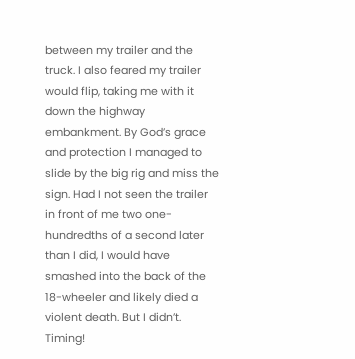between my trailer and the truck. I also feared my trailer would flip, taking me with it down the highway embankment. By God’s grace and protection I managed to slide by the big rig and miss the sign. Had I not seen the trailer in front of me two one-hundredths of a second later than I did, I would have smashed into the back of the 18-wheeler and likely died a violent death. But I didn’t. Timing!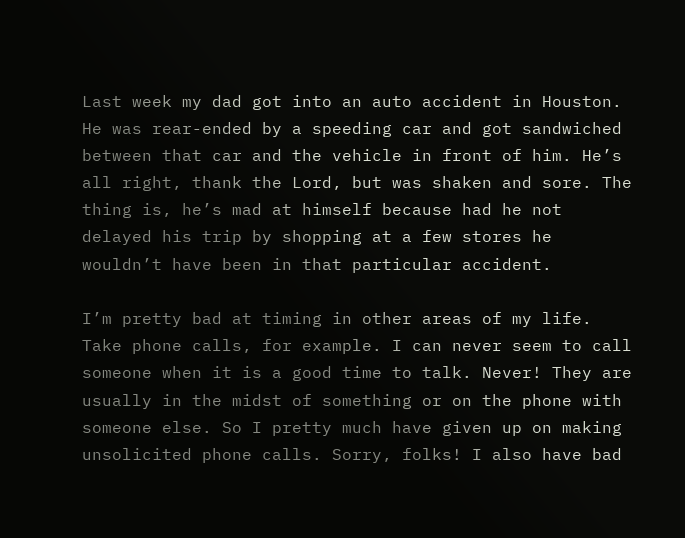Last week my dad got into an auto accident in Houston. He was rear-ended by a speeding car and got sandwiched between that car and the vehicle in front of him. He’s all right, thank the Lord, but was shaken and sore. The thing is, he’s mad at himself because had he not delayed his trip by shopping at a few stores he wouldn’t have been in that particular accident.

I’m pretty bad at timing in other areas of my life. Take phone calls, for example. I can never seem to call someone when it is a good time to talk. Never! They are usually in the midst of something or on the phone with someone else. So I pretty much have given up on making unsolicited phone calls. Sorry, folks! I also have bad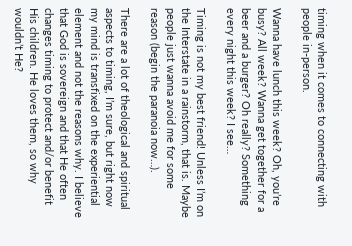timing when it comes to connecting with people in-person.

Wanna have lunch this week? Oh, you’re busy? All week? Wanna get together for a beer and a burger? Oh really? Something every night this week? I see…

Timing is not my best friend! Unless I’m on the Interstate in a rainstorm, that is. Maybe people just wanna avoid me for some reason (begin the paranoia now…).

There are a lot of theological and spiritual aspects to timing, I’m sure, but right now my mind is transfixed on the experiential element and not the reasons why. I believe that God is sovereign and that He often changes timing to protect and/or benefit His children. He loves them, so why wouldn’t He?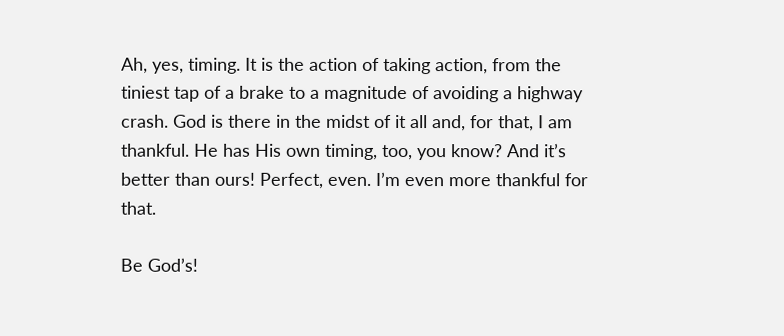Ah, yes, timing. It is the action of taking action, from the tiniest tap of a brake to a magnitude of avoiding a highway crash. God is there in the midst of it all and, for that, I am thankful. He has His own timing, too, you know? And it’s better than ours! Perfect, even. I’m even more thankful for that.

Be God’s!